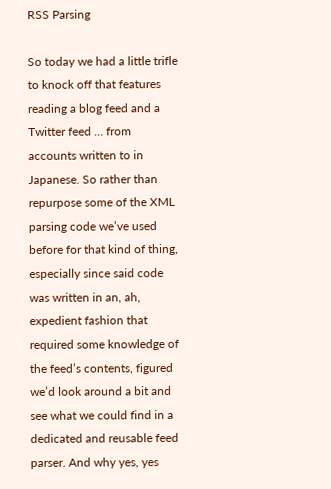RSS Parsing

So today we had a little trifle to knock off that features reading a blog feed and a Twitter feed … from accounts written to in Japanese. So rather than repurpose some of the XML parsing code we’ve used before for that kind of thing, especially since said code was written in an, ah, expedient fashion that required some knowledge of the feed’s contents, figured we’d look around a bit and see what we could find in a dedicated and reusable feed parser. And why yes, yes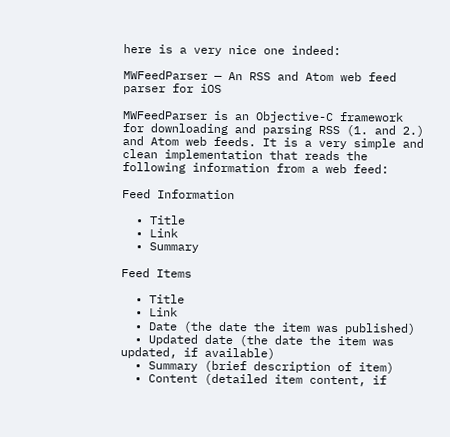here is a very nice one indeed:

MWFeedParser — An RSS and Atom web feed parser for iOS

MWFeedParser is an Objective-C framework for downloading and parsing RSS (1. and 2.) and Atom web feeds. It is a very simple and clean implementation that reads the following information from a web feed:

Feed Information

  • Title
  • Link
  • Summary

Feed Items

  • Title
  • Link
  • Date (the date the item was published)
  • Updated date (the date the item was updated, if available)
  • Summary (brief description of item)
  • Content (detailed item content, if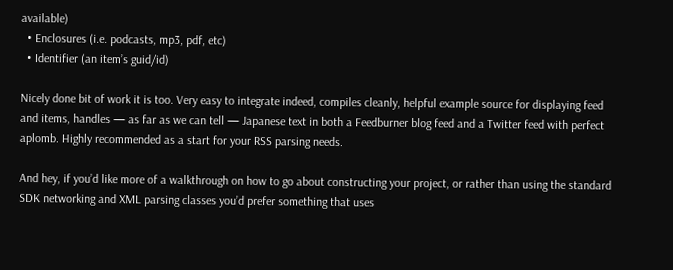available)
  • Enclosures (i.e. podcasts, mp3, pdf, etc)
  • Identifier (an item’s guid/id)

Nicely done bit of work it is too. Very easy to integrate indeed, compiles cleanly, helpful example source for displaying feed and items, handles — as far as we can tell — Japanese text in both a Feedburner blog feed and a Twitter feed with perfect aplomb. Highly recommended as a start for your RSS parsing needs.

And hey, if you’d like more of a walkthrough on how to go about constructing your project, or rather than using the standard SDK networking and XML parsing classes you’d prefer something that uses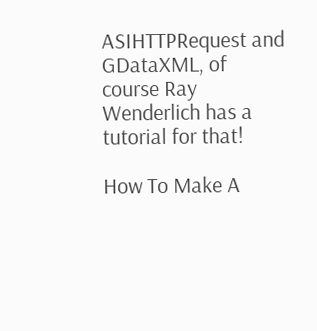ASIHTTPRequest and GDataXML, of course Ray Wenderlich has a tutorial for that!

How To Make A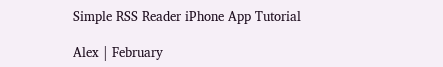Simple RSS Reader iPhone App Tutorial

Alex | February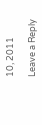10, 2011

Leave a Reply